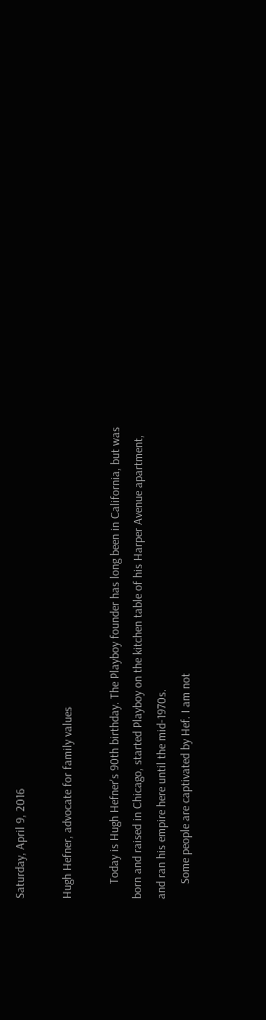Saturday, April 9, 2016

Hugh Hefner, advocate for family values

     Today is Hugh Hefner's 90th birthday. The Playboy founder has long been in California, but was born and raised in Chicago, started Playboy on the kitchen table of his Harper Avenue apartment, and ran his empire here until the mid-1970s.
     Some people are captivated by Hef. I am not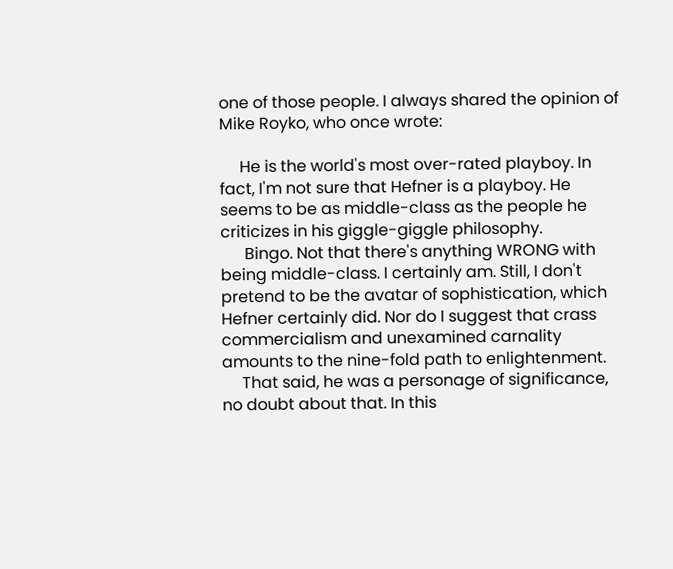one of those people. I always shared the opinion of Mike Royko, who once wrote:

     He is the world's most over-rated playboy. In fact, I'm not sure that Hefner is a playboy. He seems to be as middle-class as the people he criticizes in his giggle-giggle philosophy.
      Bingo. Not that there's anything WRONG with being middle-class. I certainly am. Still, I don't pretend to be the avatar of sophistication, which Hefner certainly did. Nor do I suggest that crass commercialism and unexamined carnality amounts to the nine-fold path to enlightenment.
     That said, he was a personage of significance, no doubt about that. In this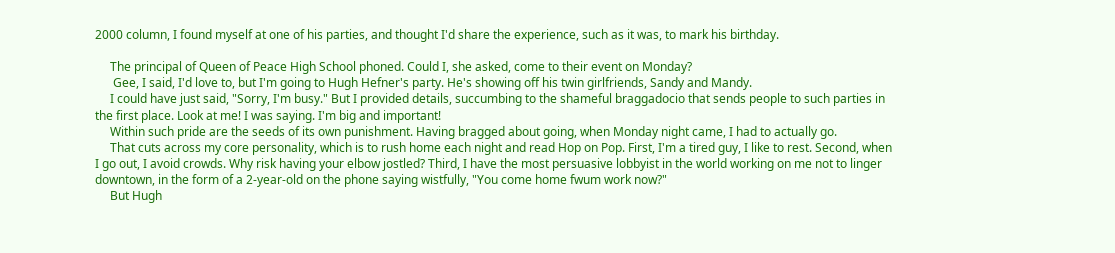2000 column, I found myself at one of his parties, and thought I'd share the experience, such as it was, to mark his birthday.

     The principal of Queen of Peace High School phoned. Could I, she asked, come to their event on Monday?
      Gee, I said, I'd love to, but I'm going to Hugh Hefner's party. He's showing off his twin girlfriends, Sandy and Mandy.
     I could have just said, "Sorry, I'm busy." But I provided details, succumbing to the shameful braggadocio that sends people to such parties in the first place. Look at me! I was saying. I'm big and important!
     Within such pride are the seeds of its own punishment. Having bragged about going, when Monday night came, I had to actually go.
     That cuts across my core personality, which is to rush home each night and read Hop on Pop. First, I'm a tired guy, I like to rest. Second, when I go out, I avoid crowds. Why risk having your elbow jostled? Third, I have the most persuasive lobbyist in the world working on me not to linger downtown, in the form of a 2-year-old on the phone saying wistfully, "You come home fwum work now?"
     But Hugh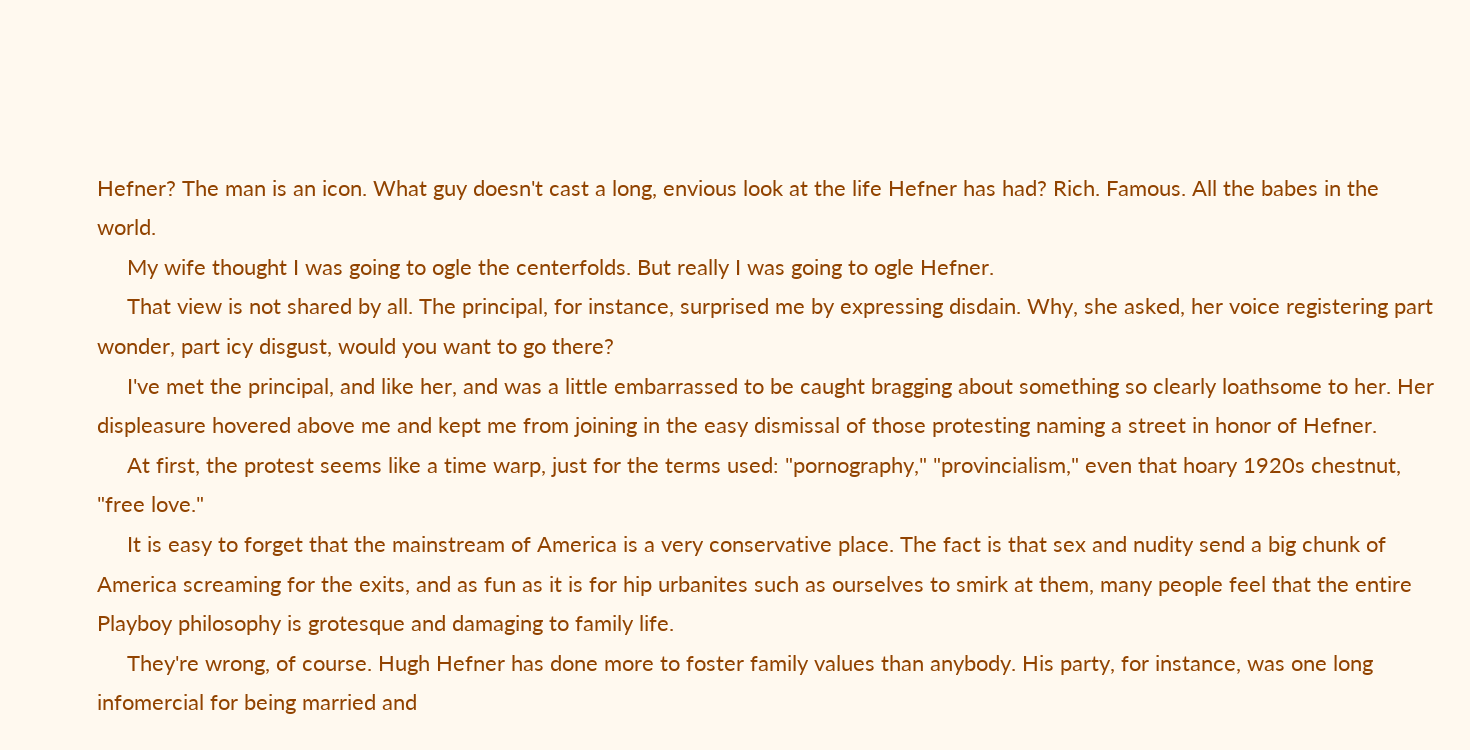Hefner? The man is an icon. What guy doesn't cast a long, envious look at the life Hefner has had? Rich. Famous. All the babes in the world.
     My wife thought I was going to ogle the centerfolds. But really I was going to ogle Hefner.
     That view is not shared by all. The principal, for instance, surprised me by expressing disdain. Why, she asked, her voice registering part wonder, part icy disgust, would you want to go there?
     I've met the principal, and like her, and was a little embarrassed to be caught bragging about something so clearly loathsome to her. Her displeasure hovered above me and kept me from joining in the easy dismissal of those protesting naming a street in honor of Hefner.
     At first, the protest seems like a time warp, just for the terms used: "pornography," "provincialism," even that hoary 1920s chestnut, "free love."
     It is easy to forget that the mainstream of America is a very conservative place. The fact is that sex and nudity send a big chunk of America screaming for the exits, and as fun as it is for hip urbanites such as ourselves to smirk at them, many people feel that the entire Playboy philosophy is grotesque and damaging to family life.
     They're wrong, of course. Hugh Hefner has done more to foster family values than anybody. His party, for instance, was one long infomercial for being married and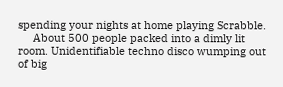spending your nights at home playing Scrabble.
     About 500 people packed into a dimly lit room. Unidentifiable techno disco wumping out of big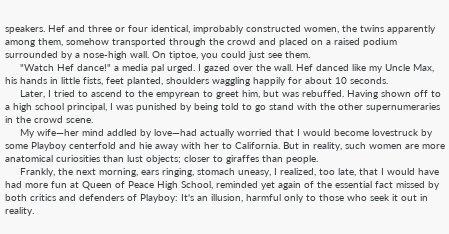speakers. Hef and three or four identical, improbably constructed women, the twins apparently among them, somehow transported through the crowd and placed on a raised podium surrounded by a nose-high wall. On tiptoe, you could just see them.
     "Watch Hef dance!" a media pal urged. I gazed over the wall. Hef danced like my Uncle Max, his hands in little fists, feet planted, shoulders waggling happily for about 10 seconds.
     Later, I tried to ascend to the empyrean to greet him, but was rebuffed. Having shown off to a high school principal, I was punished by being told to go stand with the other supernumeraries in the crowd scene.
     My wife—her mind addled by love—had actually worried that I would become lovestruck by some Playboy centerfold and hie away with her to California. But in reality, such women are more anatomical curiosities than lust objects; closer to giraffes than people.
     Frankly, the next morning, ears ringing, stomach uneasy, I realized, too late, that I would have had more fun at Queen of Peace High School, reminded yet again of the essential fact missed by both critics and defenders of Playboy: It's an illusion, harmful only to those who seek it out in reality.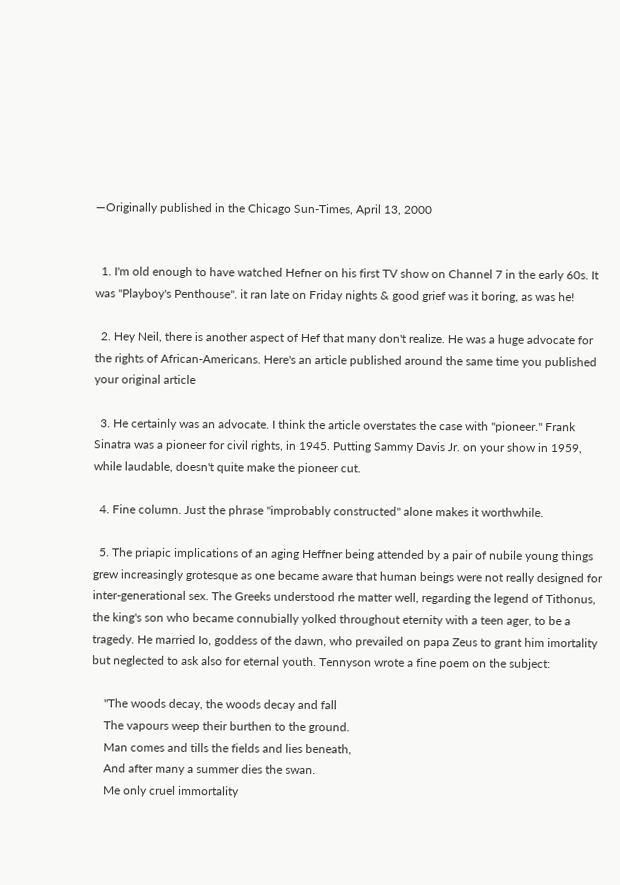—Originally published in the Chicago Sun-Times, April 13, 2000


  1. I'm old enough to have watched Hefner on his first TV show on Channel 7 in the early 60s. It was "Playboy's Penthouse". it ran late on Friday nights & good grief was it boring, as was he!

  2. Hey Neil, there is another aspect of Hef that many don't realize. He was a huge advocate for the rights of African-Americans. Here's an article published around the same time you published your original article

  3. He certainly was an advocate. I think the article overstates the case with "pioneer." Frank Sinatra was a pioneer for civil rights, in 1945. Putting Sammy Davis Jr. on your show in 1959, while laudable, doesn't quite make the pioneer cut.

  4. Fine column. Just the phrase "improbably constructed" alone makes it worthwhile.

  5. The priapic implications of an aging Heffner being attended by a pair of nubile young things grew increasingly grotesque as one became aware that human beings were not really designed for inter-generational sex. The Greeks understood rhe matter well, regarding the legend of Tithonus, the king's son who became connubially yolked throughout eternity with a teen ager, to be a tragedy. He married Io, goddess of the dawn, who prevailed on papa Zeus to grant him imortality but neglected to ask also for eternal youth. Tennyson wrote a fine poem on the subject:

    "The woods decay, the woods decay and fall
    The vapours weep their burthen to the ground.
    Man comes and tills the fields and lies beneath,
    And after many a summer dies the swan.
    Me only cruel immortality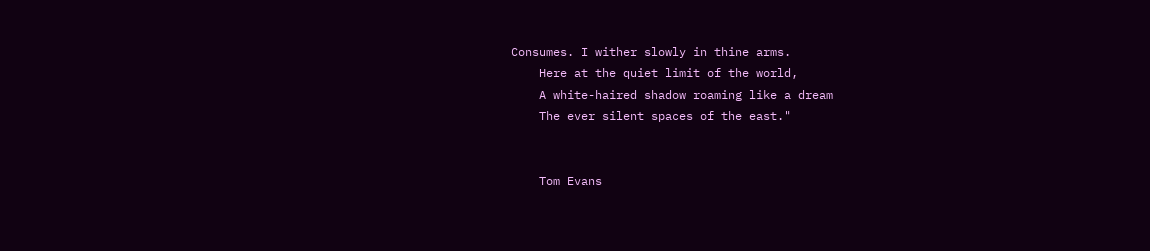Consumes. I wither slowly in thine arms.
    Here at the quiet limit of the world,
    A white-haired shadow roaming like a dream
    The ever silent spaces of the east."


    Tom Evans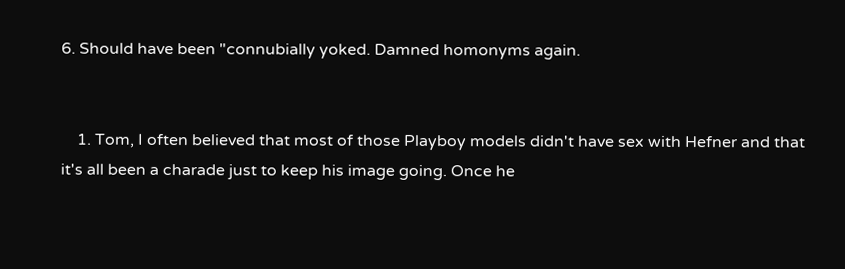6. Should have been "connubially yoked. Damned homonyms again.


    1. Tom, I often believed that most of those Playboy models didn't have sex with Hefner and that it's all been a charade just to keep his image going. Once he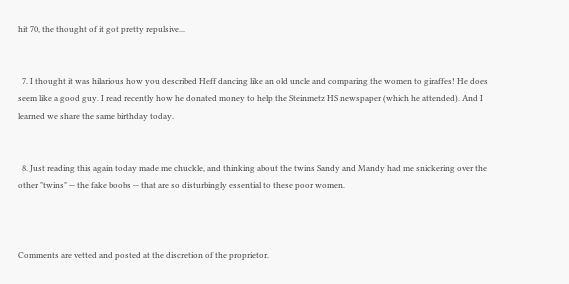hit 70, the thought of it got pretty repulsive...


  7. I thought it was hilarious how you described Heff dancing like an old uncle and comparing the women to giraffes! He does seem like a good guy. I read recently how he donated money to help the Steinmetz HS newspaper (which he attended). And I learned we share the same birthday today.


  8. Just reading this again today made me chuckle, and thinking about the twins Sandy and Mandy had me snickering over the other "twins" -- the fake boobs -- that are so disturbingly essential to these poor women.



Comments are vetted and posted at the discretion of the proprietor.